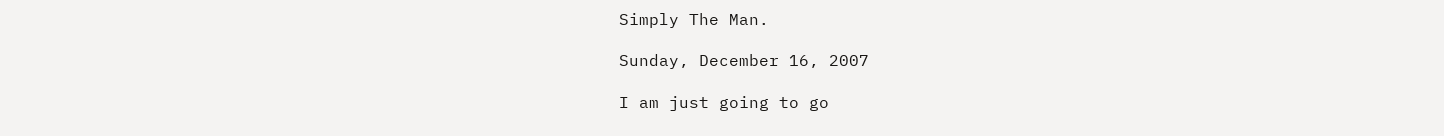Simply The Man.

Sunday, December 16, 2007

I am just going to go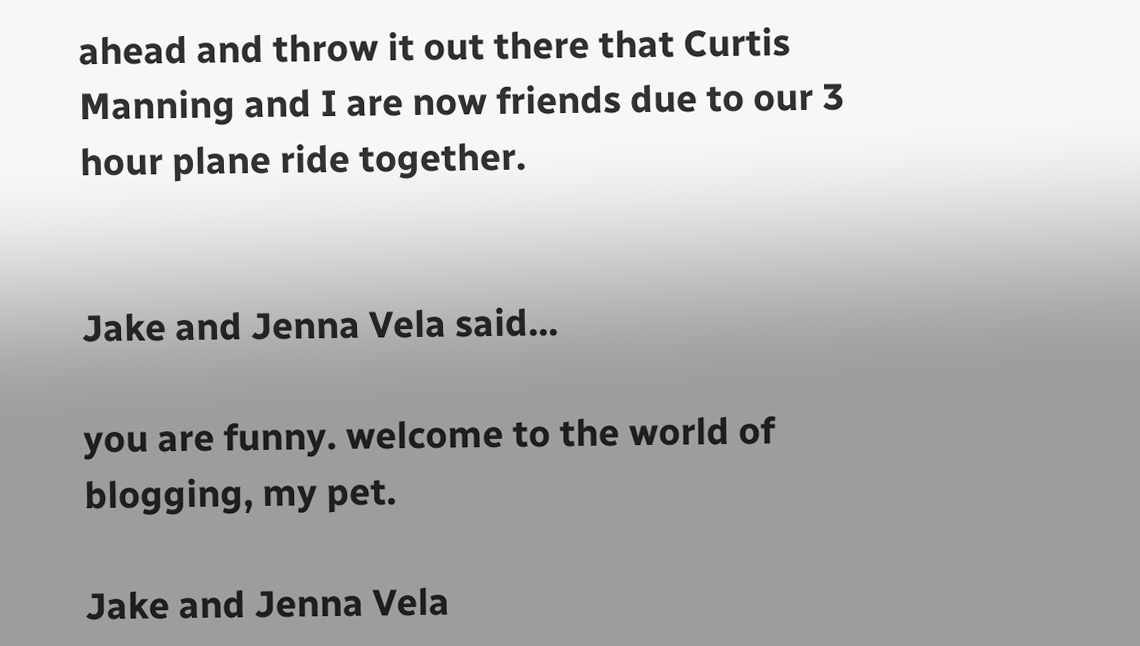ahead and throw it out there that Curtis Manning and I are now friends due to our 3 hour plane ride together.


Jake and Jenna Vela said...

you are funny. welcome to the world of blogging, my pet.

Jake and Jenna Vela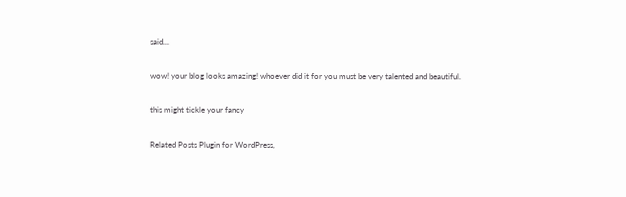said...

wow! your blog looks amazing! whoever did it for you must be very talented and beautiful.

this might tickle your fancy

Related Posts Plugin for WordPress,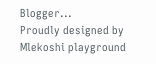Blogger...
Proudly designed by Mlekoshi playground